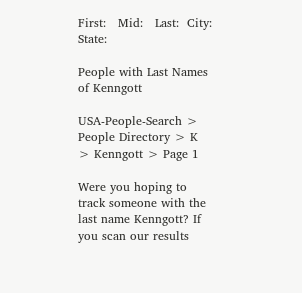First:   Mid:   Last:  City:  State:

People with Last Names of Kenngott

USA-People-Search > People Directory > K > Kenngott > Page 1

Were you hoping to track someone with the last name Kenngott? If you scan our results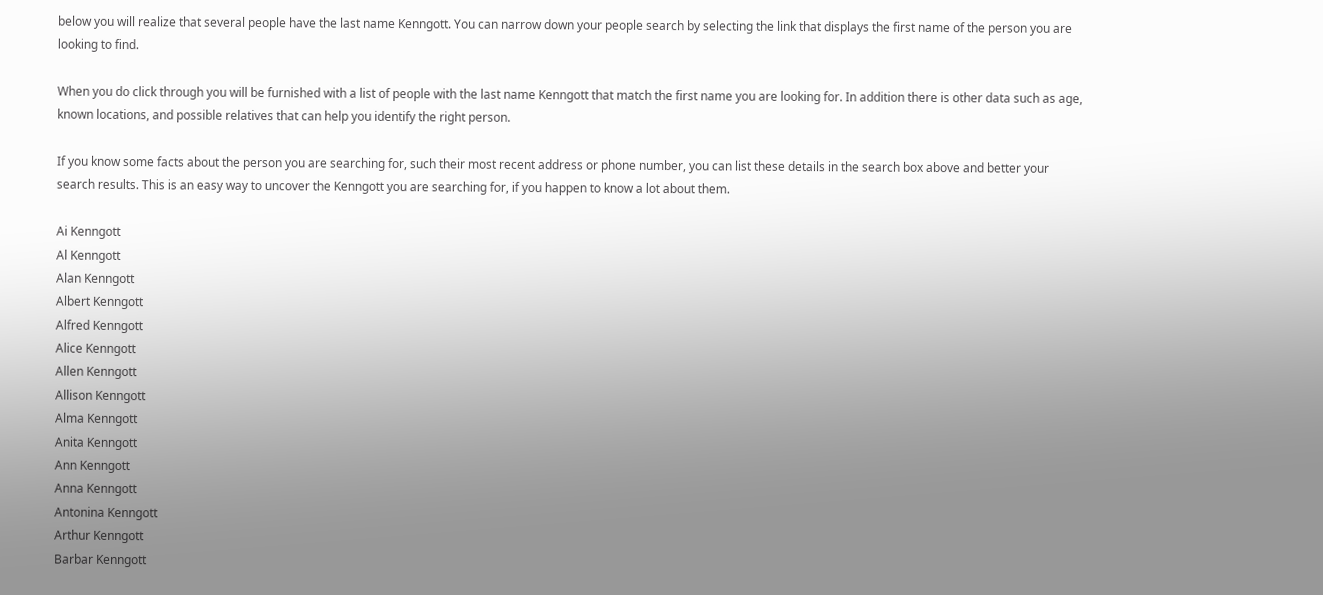below you will realize that several people have the last name Kenngott. You can narrow down your people search by selecting the link that displays the first name of the person you are looking to find.

When you do click through you will be furnished with a list of people with the last name Kenngott that match the first name you are looking for. In addition there is other data such as age, known locations, and possible relatives that can help you identify the right person.

If you know some facts about the person you are searching for, such their most recent address or phone number, you can list these details in the search box above and better your search results. This is an easy way to uncover the Kenngott you are searching for, if you happen to know a lot about them.

Ai Kenngott
Al Kenngott
Alan Kenngott
Albert Kenngott
Alfred Kenngott
Alice Kenngott
Allen Kenngott
Allison Kenngott
Alma Kenngott
Anita Kenngott
Ann Kenngott
Anna Kenngott
Antonina Kenngott
Arthur Kenngott
Barbar Kenngott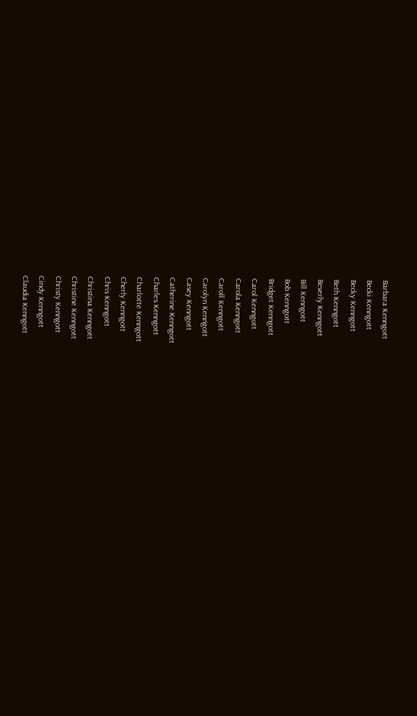Barbara Kenngott
Becki Kenngott
Becky Kenngott
Beth Kenngott
Beverly Kenngott
Bill Kenngott
Bob Kenngott
Bridget Kenngott
Carol Kenngott
Carola Kenngott
Caroll Kenngott
Carolyn Kenngott
Casey Kenngott
Catherine Kenngott
Charles Kenngott
Charlotte Kenngott
Cherly Kenngott
Chris Kenngott
Christina Kenngott
Christine Kenngott
Christy Kenngott
Cindy Kenngott
Claudia Kenngott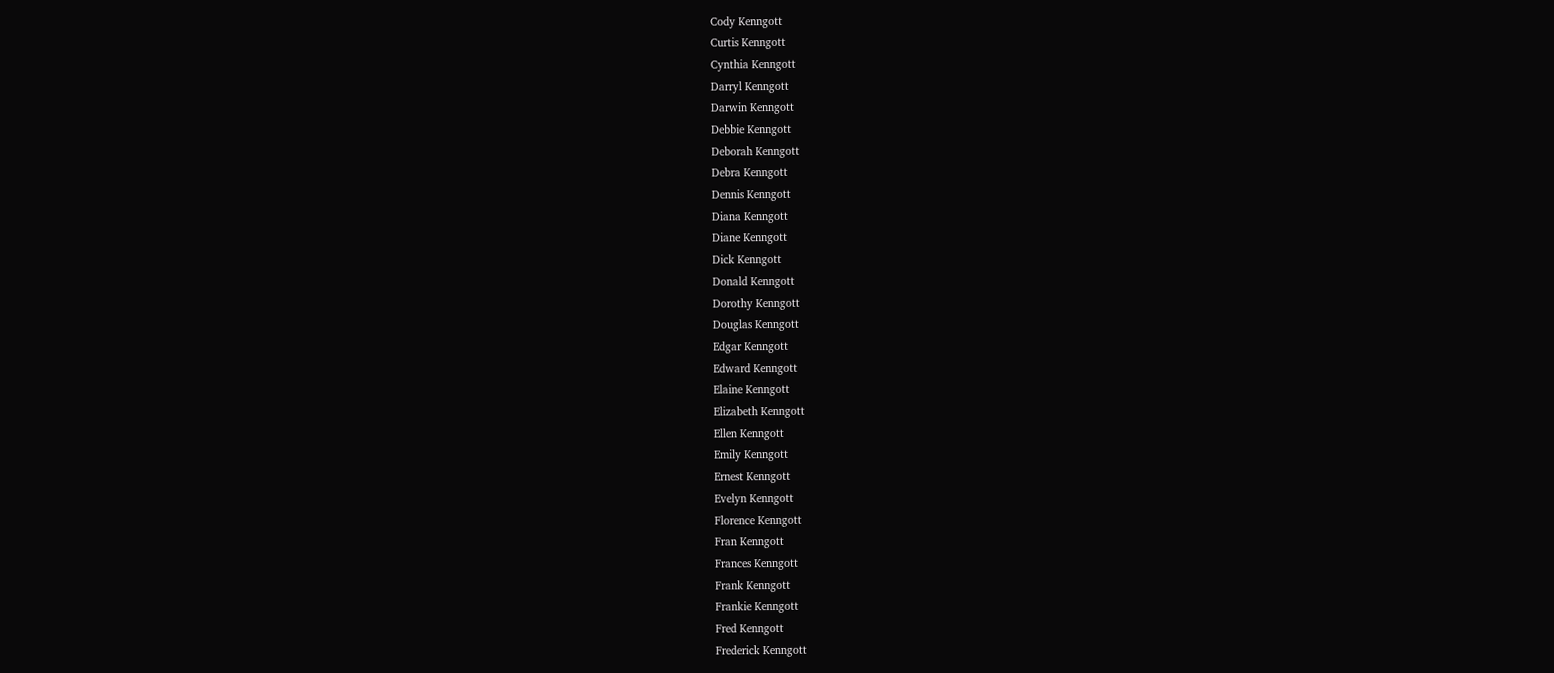Cody Kenngott
Curtis Kenngott
Cynthia Kenngott
Darryl Kenngott
Darwin Kenngott
Debbie Kenngott
Deborah Kenngott
Debra Kenngott
Dennis Kenngott
Diana Kenngott
Diane Kenngott
Dick Kenngott
Donald Kenngott
Dorothy Kenngott
Douglas Kenngott
Edgar Kenngott
Edward Kenngott
Elaine Kenngott
Elizabeth Kenngott
Ellen Kenngott
Emily Kenngott
Ernest Kenngott
Evelyn Kenngott
Florence Kenngott
Fran Kenngott
Frances Kenngott
Frank Kenngott
Frankie Kenngott
Fred Kenngott
Frederick Kenngott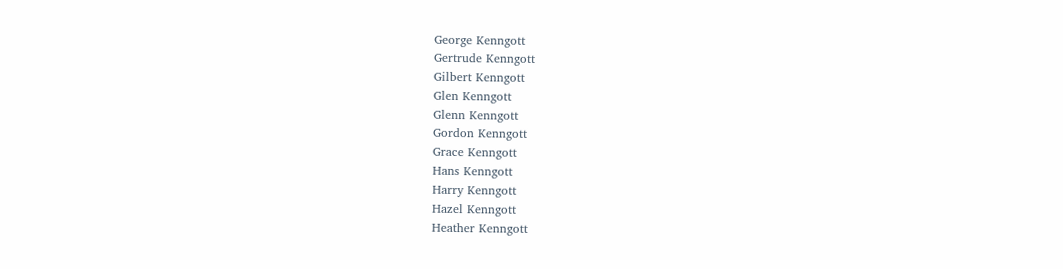George Kenngott
Gertrude Kenngott
Gilbert Kenngott
Glen Kenngott
Glenn Kenngott
Gordon Kenngott
Grace Kenngott
Hans Kenngott
Harry Kenngott
Hazel Kenngott
Heather Kenngott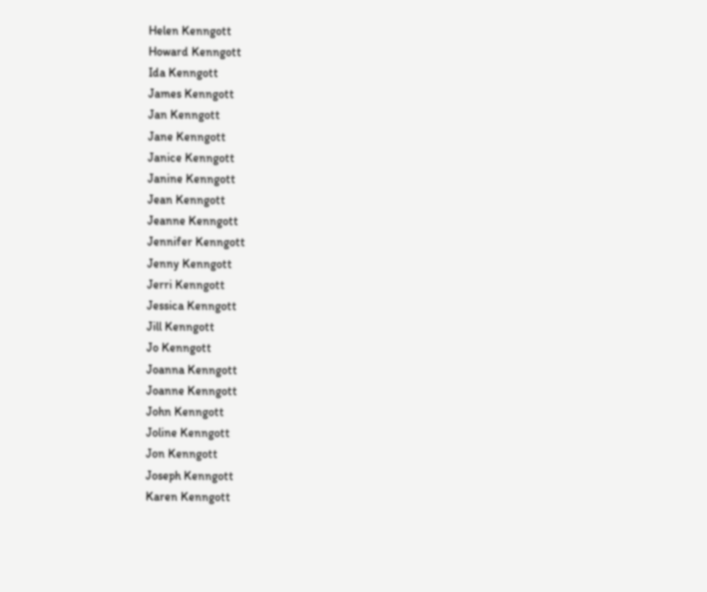Helen Kenngott
Howard Kenngott
Ida Kenngott
James Kenngott
Jan Kenngott
Jane Kenngott
Janice Kenngott
Janine Kenngott
Jean Kenngott
Jeanne Kenngott
Jennifer Kenngott
Jenny Kenngott
Jerri Kenngott
Jessica Kenngott
Jill Kenngott
Jo Kenngott
Joanna Kenngott
Joanne Kenngott
John Kenngott
Joline Kenngott
Jon Kenngott
Joseph Kenngott
Karen Kenngott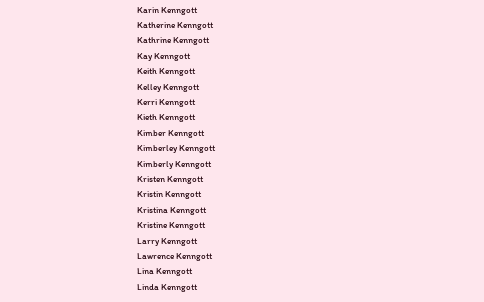Karin Kenngott
Katherine Kenngott
Kathrine Kenngott
Kay Kenngott
Keith Kenngott
Kelley Kenngott
Kerri Kenngott
Kieth Kenngott
Kimber Kenngott
Kimberley Kenngott
Kimberly Kenngott
Kristen Kenngott
Kristin Kenngott
Kristina Kenngott
Kristine Kenngott
Larry Kenngott
Lawrence Kenngott
Lina Kenngott
Linda Kenngott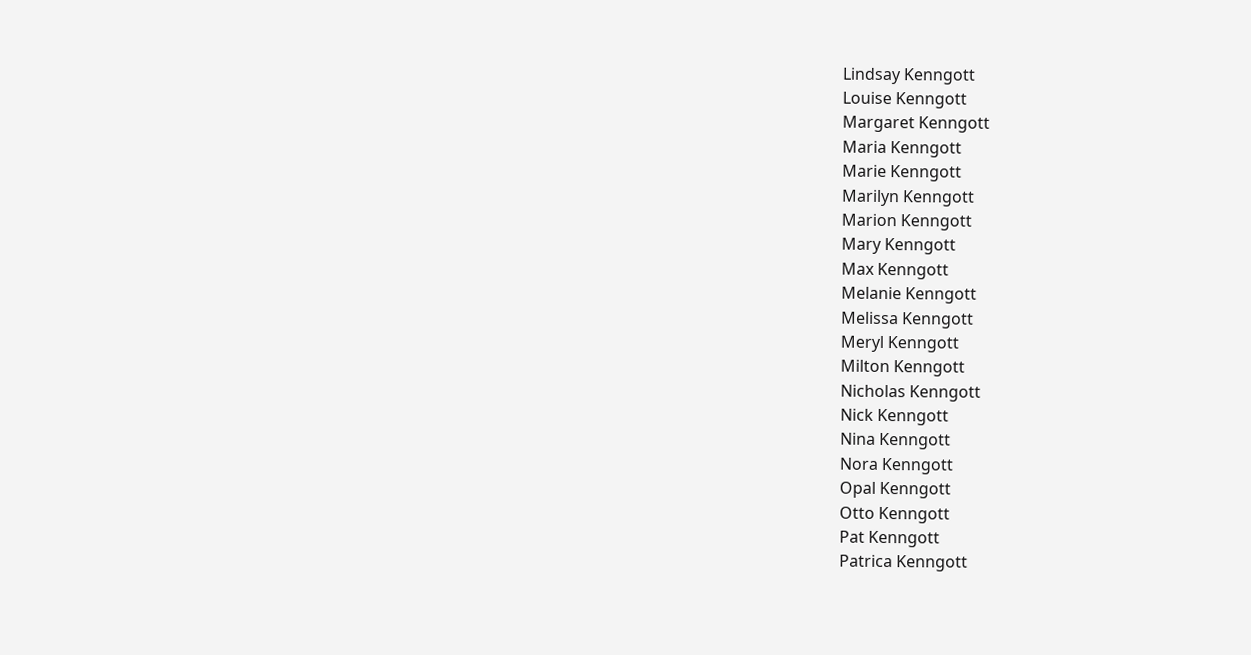Lindsay Kenngott
Louise Kenngott
Margaret Kenngott
Maria Kenngott
Marie Kenngott
Marilyn Kenngott
Marion Kenngott
Mary Kenngott
Max Kenngott
Melanie Kenngott
Melissa Kenngott
Meryl Kenngott
Milton Kenngott
Nicholas Kenngott
Nick Kenngott
Nina Kenngott
Nora Kenngott
Opal Kenngott
Otto Kenngott
Pat Kenngott
Patrica Kenngott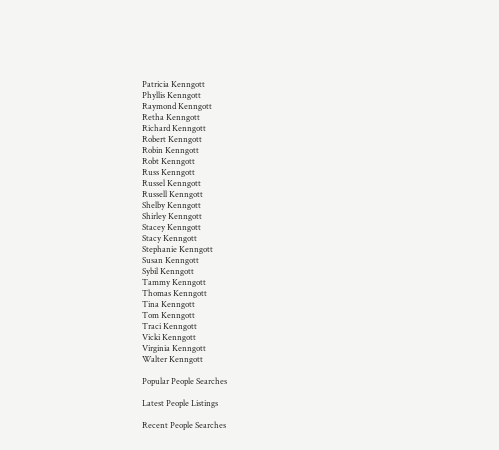Patricia Kenngott
Phyllis Kenngott
Raymond Kenngott
Retha Kenngott
Richard Kenngott
Robert Kenngott
Robin Kenngott
Robt Kenngott
Russ Kenngott
Russel Kenngott
Russell Kenngott
Shelby Kenngott
Shirley Kenngott
Stacey Kenngott
Stacy Kenngott
Stephanie Kenngott
Susan Kenngott
Sybil Kenngott
Tammy Kenngott
Thomas Kenngott
Tina Kenngott
Tom Kenngott
Traci Kenngott
Vicki Kenngott
Virginia Kenngott
Walter Kenngott

Popular People Searches

Latest People Listings

Recent People Searches